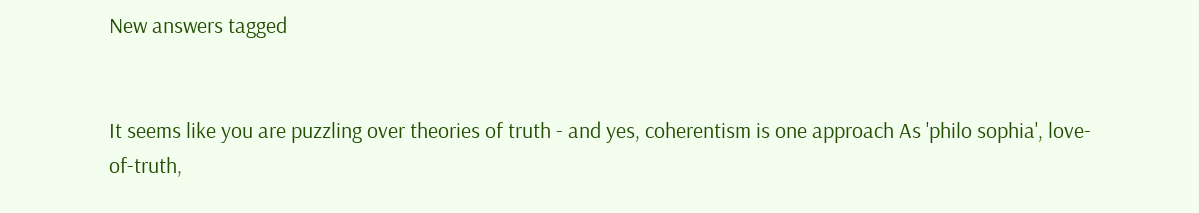New answers tagged


It seems like you are puzzling over theories of truth - and yes, coherentism is one approach As 'philo sophia', love-of-truth,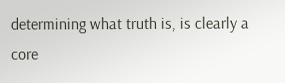determining what truth is, is clearly a core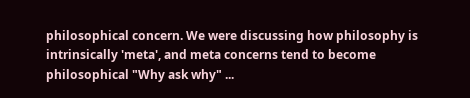philosophical concern. We were discussing how philosophy is intrinsically 'meta', and meta concerns tend to become philosophical "Why ask why" ...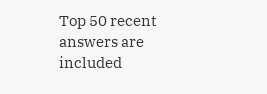Top 50 recent answers are included